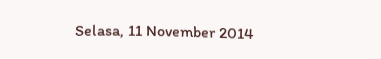Selasa, 11 November 2014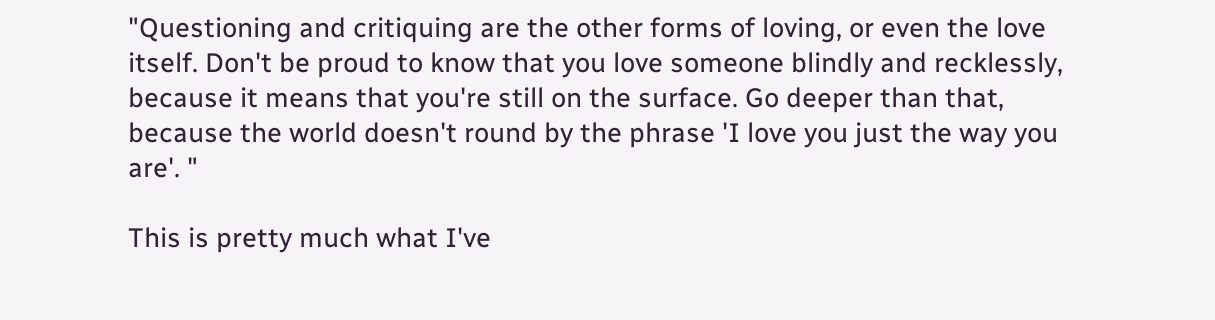"Questioning and critiquing are the other forms of loving, or even the love itself. Don't be proud to know that you love someone blindly and recklessly, because it means that you're still on the surface. Go deeper than that, because the world doesn't round by the phrase 'I love you just the way you are'. "

This is pretty much what I've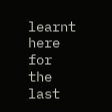learnt here for the last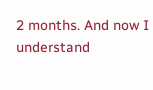2 months. And now I understand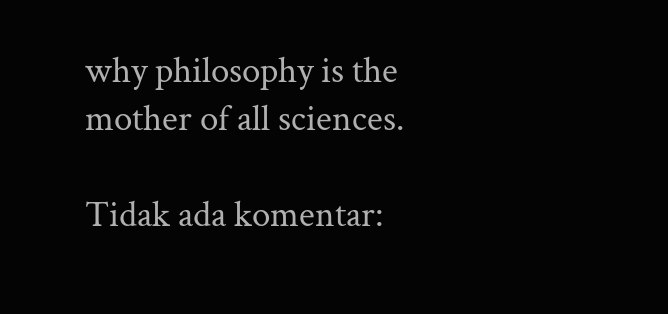why philosophy is the mother of all sciences.

Tidak ada komentar: